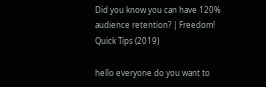Did you know you can have 120% audience retention? | Freedom! Quick Tips (2019)

hello everyone do you want to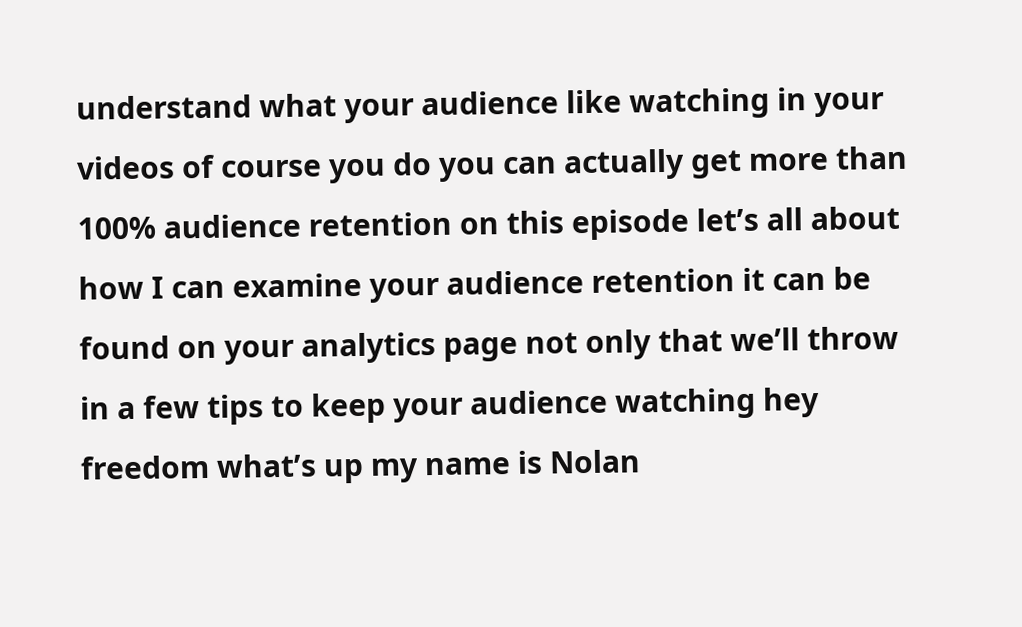understand what your audience like watching in your videos of course you do you can actually get more than 100% audience retention on this episode let’s all about how I can examine your audience retention it can be found on your analytics page not only that we’ll throw in a few tips to keep your audience watching hey freedom what’s up my name is Nolan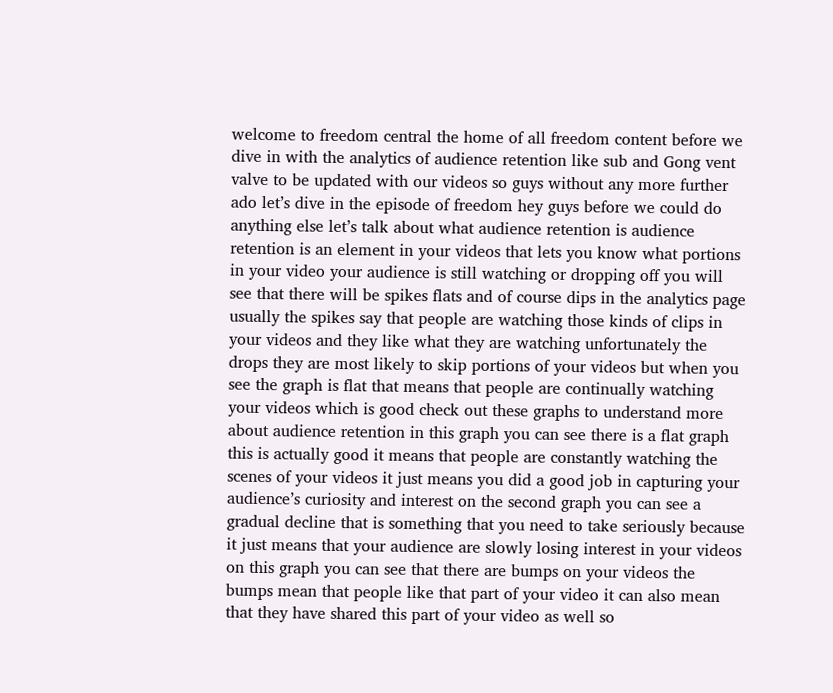welcome to freedom central the home of all freedom content before we dive in with the analytics of audience retention like sub and Gong vent valve to be updated with our videos so guys without any more further ado let’s dive in the episode of freedom hey guys before we could do anything else let’s talk about what audience retention is audience retention is an element in your videos that lets you know what portions in your video your audience is still watching or dropping off you will see that there will be spikes flats and of course dips in the analytics page usually the spikes say that people are watching those kinds of clips in your videos and they like what they are watching unfortunately the drops they are most likely to skip portions of your videos but when you see the graph is flat that means that people are continually watching your videos which is good check out these graphs to understand more about audience retention in this graph you can see there is a flat graph this is actually good it means that people are constantly watching the scenes of your videos it just means you did a good job in capturing your audience’s curiosity and interest on the second graph you can see a gradual decline that is something that you need to take seriously because it just means that your audience are slowly losing interest in your videos on this graph you can see that there are bumps on your videos the bumps mean that people like that part of your video it can also mean that they have shared this part of your video as well so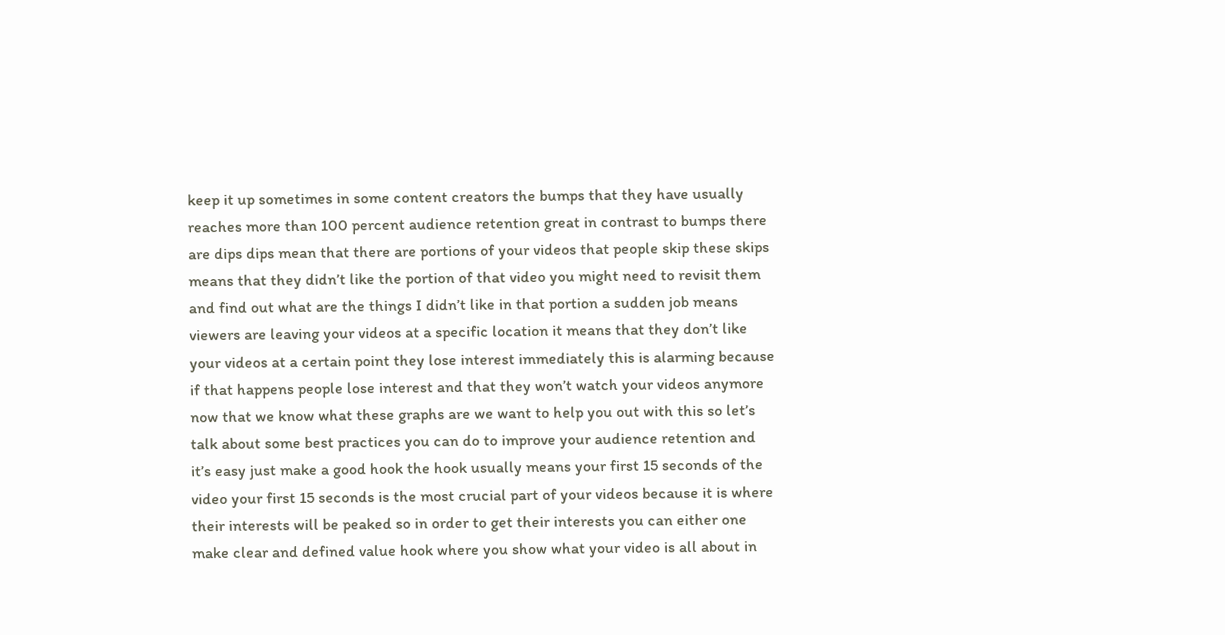keep it up sometimes in some content creators the bumps that they have usually reaches more than 100 percent audience retention great in contrast to bumps there are dips dips mean that there are portions of your videos that people skip these skips means that they didn’t like the portion of that video you might need to revisit them and find out what are the things I didn’t like in that portion a sudden job means viewers are leaving your videos at a specific location it means that they don’t like your videos at a certain point they lose interest immediately this is alarming because if that happens people lose interest and that they won’t watch your videos anymore now that we know what these graphs are we want to help you out with this so let’s talk about some best practices you can do to improve your audience retention and it’s easy just make a good hook the hook usually means your first 15 seconds of the video your first 15 seconds is the most crucial part of your videos because it is where their interests will be peaked so in order to get their interests you can either one make clear and defined value hook where you show what your video is all about in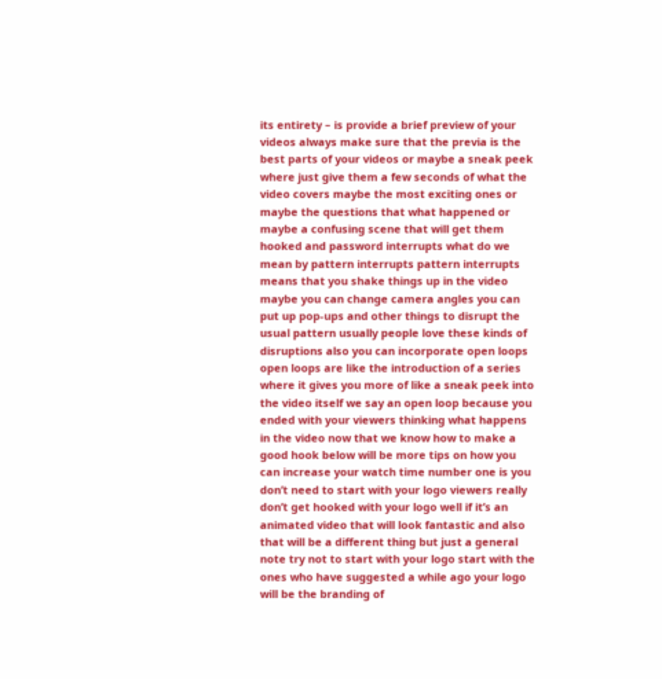its entirety – is provide a brief preview of your videos always make sure that the previa is the best parts of your videos or maybe a sneak peek where just give them a few seconds of what the video covers maybe the most exciting ones or maybe the questions that what happened or maybe a confusing scene that will get them hooked and password interrupts what do we mean by pattern interrupts pattern interrupts means that you shake things up in the video maybe you can change camera angles you can put up pop-ups and other things to disrupt the usual pattern usually people love these kinds of disruptions also you can incorporate open loops open loops are like the introduction of a series where it gives you more of like a sneak peek into the video itself we say an open loop because you ended with your viewers thinking what happens in the video now that we know how to make a good hook below will be more tips on how you can increase your watch time number one is you don’t need to start with your logo viewers really don’t get hooked with your logo well if it’s an animated video that will look fantastic and also that will be a different thing but just a general note try not to start with your logo start with the ones who have suggested a while ago your logo will be the branding of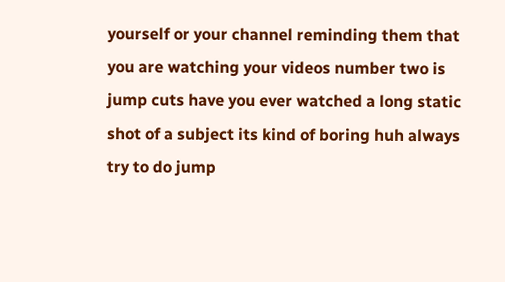yourself or your channel reminding them that you are watching your videos number two is jump cuts have you ever watched a long static shot of a subject its kind of boring huh always try to do jump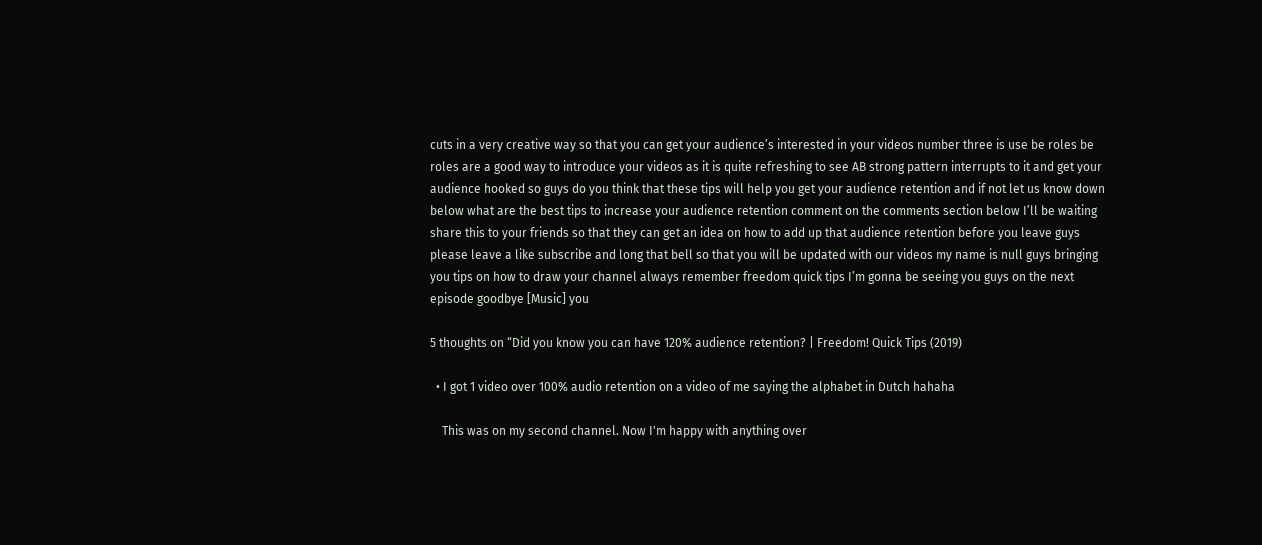cuts in a very creative way so that you can get your audience’s interested in your videos number three is use be roles be roles are a good way to introduce your videos as it is quite refreshing to see AB strong pattern interrupts to it and get your audience hooked so guys do you think that these tips will help you get your audience retention and if not let us know down below what are the best tips to increase your audience retention comment on the comments section below I’ll be waiting share this to your friends so that they can get an idea on how to add up that audience retention before you leave guys please leave a like subscribe and long that bell so that you will be updated with our videos my name is null guys bringing you tips on how to draw your channel always remember freedom quick tips I’m gonna be seeing you guys on the next episode goodbye [Music] you

5 thoughts on “Did you know you can have 120% audience retention? | Freedom! Quick Tips (2019)

  • I got 1 video over 100% audio retention on a video of me saying the alphabet in Dutch hahaha

    This was on my second channel. Now I'm happy with anything over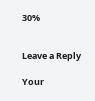30%


Leave a Reply

Your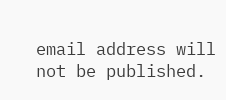email address will not be published.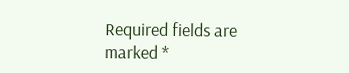Required fields are marked *